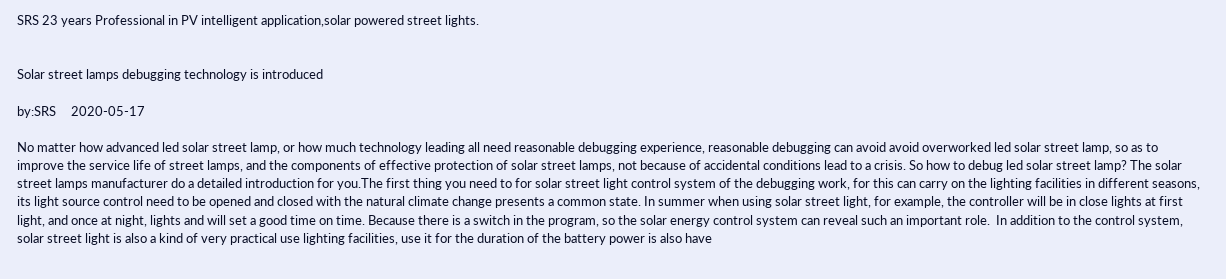SRS 23 years Professional in PV intelligent application,solar powered street lights.


Solar street lamps debugging technology is introduced

by:SRS     2020-05-17

No matter how advanced led solar street lamp, or how much technology leading all need reasonable debugging experience, reasonable debugging can avoid avoid overworked led solar street lamp, so as to improve the service life of street lamps, and the components of effective protection of solar street lamps, not because of accidental conditions lead to a crisis. So how to debug led solar street lamp? The solar street lamps manufacturer do a detailed introduction for you.The first thing you need to for solar street light control system of the debugging work, for this can carry on the lighting facilities in different seasons, its light source control need to be opened and closed with the natural climate change presents a common state. In summer when using solar street light, for example, the controller will be in close lights at first light, and once at night, lights and will set a good time on time. Because there is a switch in the program, so the solar energy control system can reveal such an important role.  In addition to the control system, solar street light is also a kind of very practical use lighting facilities, use it for the duration of the battery power is also have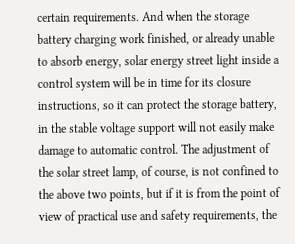certain requirements. And when the storage battery charging work finished, or already unable to absorb energy, solar energy street light inside a control system will be in time for its closure instructions, so it can protect the storage battery, in the stable voltage support will not easily make damage to automatic control. The adjustment of the solar street lamp, of course, is not confined to the above two points, but if it is from the point of view of practical use and safety requirements, the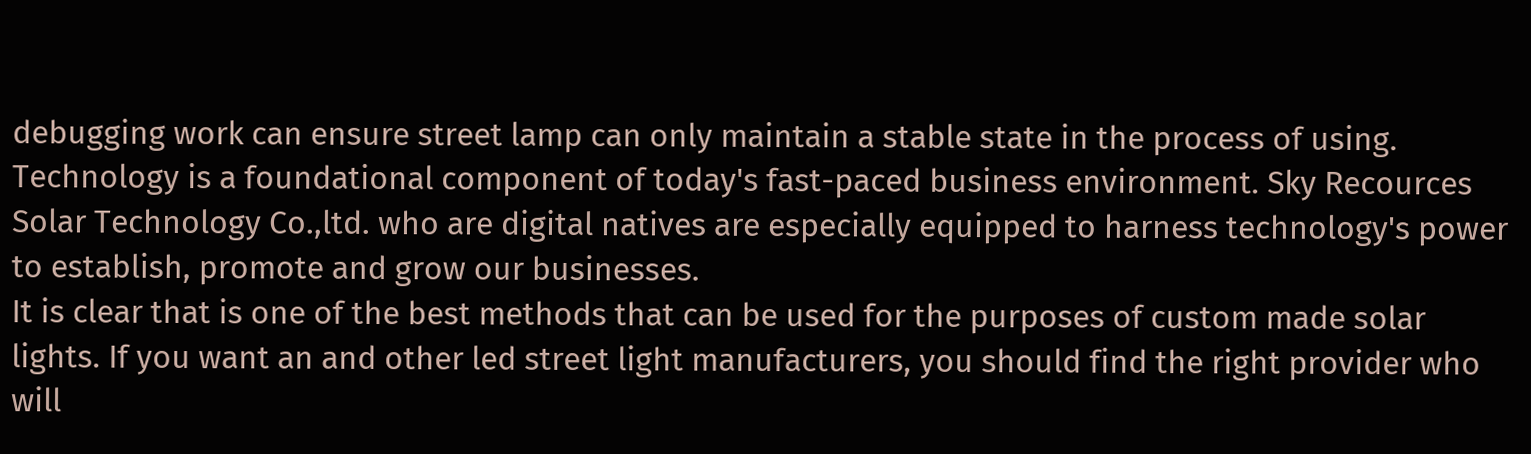debugging work can ensure street lamp can only maintain a stable state in the process of using.
Technology is a foundational component of today's fast-paced business environment. Sky Recources Solar Technology Co.,ltd. who are digital natives are especially equipped to harness technology's power to establish, promote and grow our businesses.
It is clear that is one of the best methods that can be used for the purposes of custom made solar lights. If you want an and other led street light manufacturers, you should find the right provider who will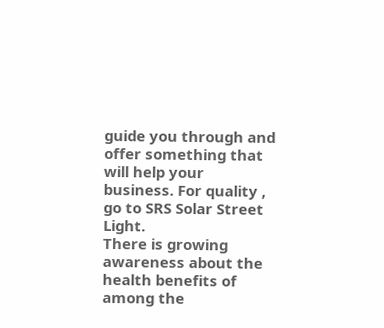guide you through and offer something that will help your business. For quality , go to SRS Solar Street Light.
There is growing awareness about the health benefits of among the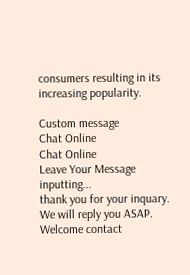consumers resulting in its increasing popularity.

Custom message
Chat Online
Chat Online
Leave Your Message inputting...
thank you for your inquary. We will reply you ASAP. Welcome contact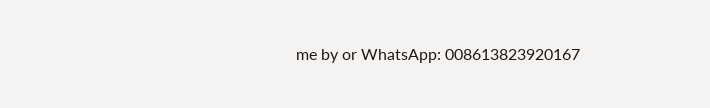me by or WhatsApp: 008613823920167